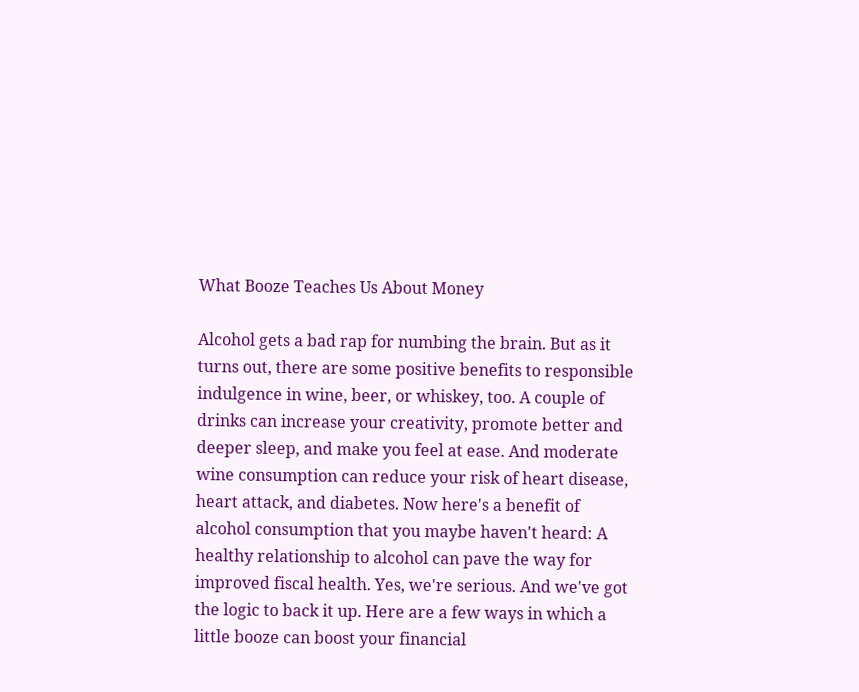What Booze Teaches Us About Money

Alcohol gets a bad rap for numbing the brain. But as it turns out, there are some positive benefits to responsible indulgence in wine, beer, or whiskey, too. A couple of drinks can increase your creativity, promote better and deeper sleep, and make you feel at ease. And moderate wine consumption can reduce your risk of heart disease, heart attack, and diabetes. Now here's a benefit of alcohol consumption that you maybe haven't heard: A healthy relationship to alcohol can pave the way for improved fiscal health. Yes, we're serious. And we've got the logic to back it up. Here are a few ways in which a little booze can boost your financial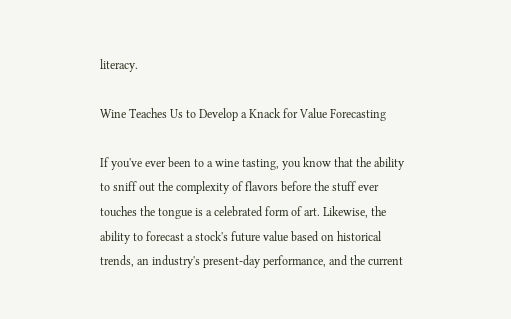literacy.

Wine Teaches Us to Develop a Knack for Value Forecasting

If you've ever been to a wine tasting, you know that the ability to sniff out the complexity of flavors before the stuff ever touches the tongue is a celebrated form of art. Likewise, the ability to forecast a stock's future value based on historical trends, an industry's present-day performance, and the current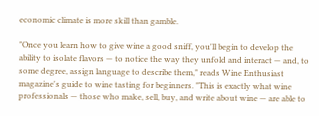economic climate is more skill than gamble.

"Once you learn how to give wine a good sniff, you'll begin to develop the ability to isolate flavors — to notice the way they unfold and interact — and, to some degree, assign language to describe them," reads Wine Enthusiast magazine's guide to wine tasting for beginners. "This is exactly what wine professionals — those who make, sell, buy, and write about wine — are able to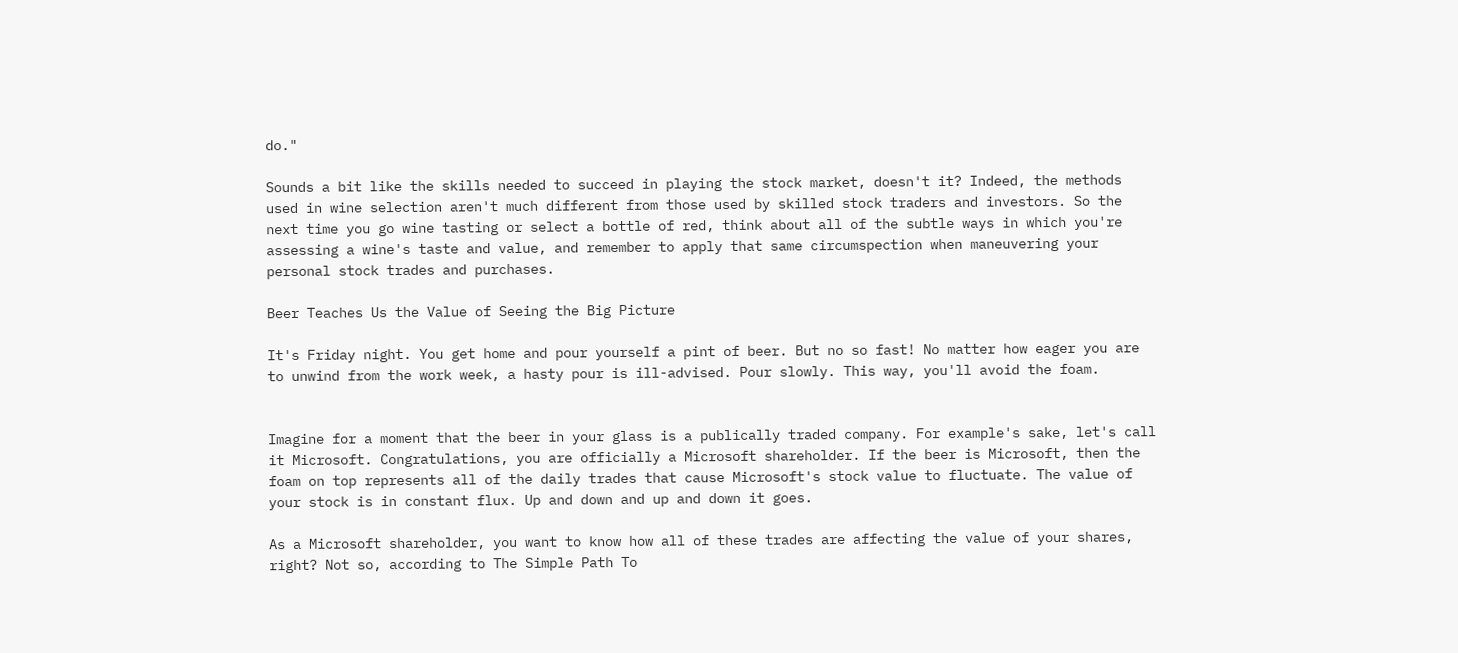do."

Sounds a bit like the skills needed to succeed in playing the stock market, doesn't it? Indeed, the methods used in wine selection aren't much different from those used by skilled stock traders and investors. So the next time you go wine tasting or select a bottle of red, think about all of the subtle ways in which you're assessing a wine's taste and value, and remember to apply that same circumspection when maneuvering your personal stock trades and purchases.

Beer Teaches Us the Value of Seeing the Big Picture

It's Friday night. You get home and pour yourself a pint of beer. But no so fast! No matter how eager you are to unwind from the work week, a hasty pour is ill-advised. Pour slowly. This way, you'll avoid the foam.


Imagine for a moment that the beer in your glass is a publically traded company. For example's sake, let's call it Microsoft. Congratulations, you are officially a Microsoft shareholder. If the beer is Microsoft, then the foam on top represents all of the daily trades that cause Microsoft's stock value to fluctuate. The value of your stock is in constant flux. Up and down and up and down it goes.

As a Microsoft shareholder, you want to know how all of these trades are affecting the value of your shares, right? Not so, according to The Simple Path To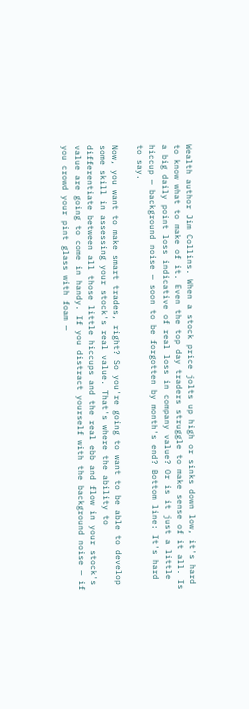Wealth author Jim Collins. When a stock price jolts up high or sinks down low, it's hard to know what to make of it. Even the top day traders struggle to make sense of it all. Is a big daily point loss indicative of real loss in company value? Or is it just a little hiccup — background noise — soon to be forgotten by month's end? Bottom line: It's hard to say.

Now, you want to make smart trades, right? So you're going to want to be able to develop some skill in assessing your stock's real value. That's where the ability to differentiate between all those little hiccups and the real ebb and flow in your stock's value are going to come in handy. If you distract yourself with the background noise — if you crowd your pint glass with foam —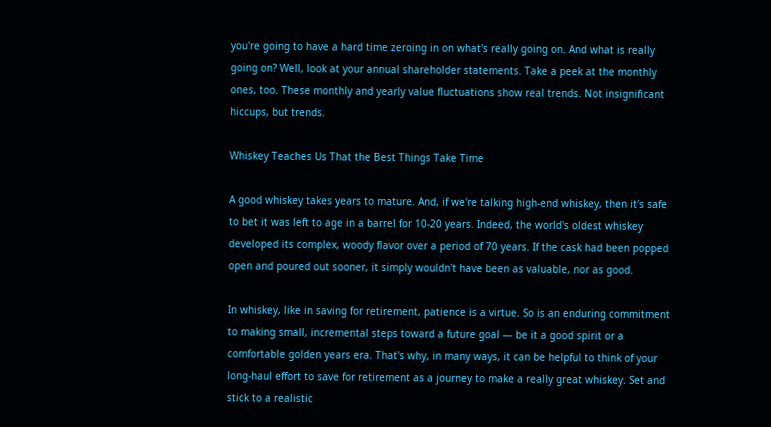you're going to have a hard time zeroing in on what's really going on. And what is really going on? Well, look at your annual shareholder statements. Take a peek at the monthly ones, too. These monthly and yearly value fluctuations show real trends. Not insignificant hiccups, but trends.

Whiskey Teaches Us That the Best Things Take Time

A good whiskey takes years to mature. And, if we're talking high-end whiskey, then it's safe to bet it was left to age in a barrel for 10-20 years. Indeed, the world's oldest whiskey developed its complex, woody flavor over a period of 70 years. If the cask had been popped open and poured out sooner, it simply wouldn't have been as valuable, nor as good.

In whiskey, like in saving for retirement, patience is a virtue. So is an enduring commitment to making small, incremental steps toward a future goal — be it a good spirit or a comfortable golden years era. That's why, in many ways, it can be helpful to think of your long-haul effort to save for retirement as a journey to make a really great whiskey. Set and stick to a realistic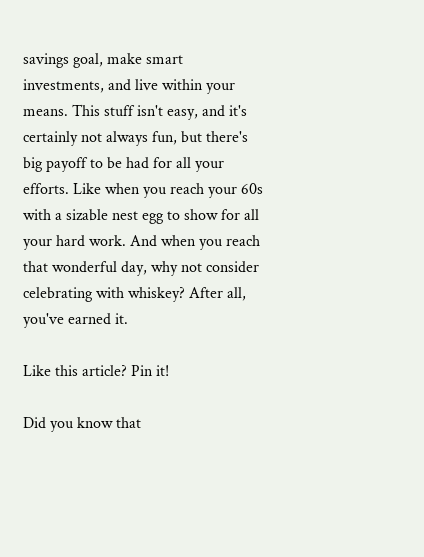savings goal, make smart investments, and live within your means. This stuff isn't easy, and it's certainly not always fun, but there's big payoff to be had for all your efforts. Like when you reach your 60s with a sizable nest egg to show for all your hard work. And when you reach that wonderful day, why not consider celebrating with whiskey? After all, you've earned it.

Like this article? Pin it!

Did you know that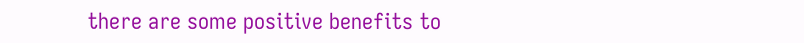there are some positive benefits to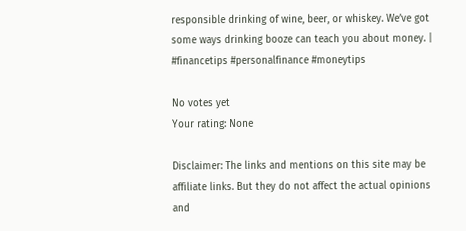responsible drinking of wine, beer, or whiskey. We’ve got some ways drinking booze can teach you about money. | #financetips #personalfinance #moneytips

No votes yet
Your rating: None

Disclaimer: The links and mentions on this site may be affiliate links. But they do not affect the actual opinions and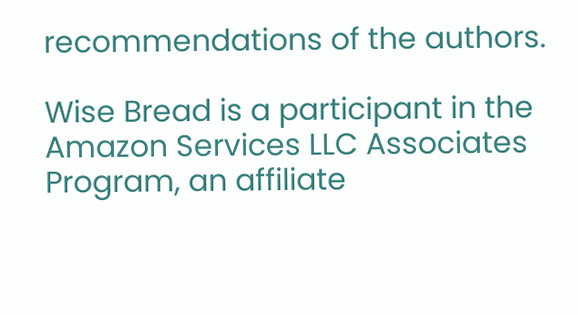recommendations of the authors.

Wise Bread is a participant in the Amazon Services LLC Associates Program, an affiliate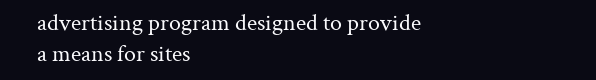advertising program designed to provide a means for sites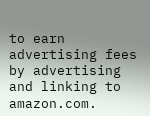to earn advertising fees by advertising and linking to amazon.com.